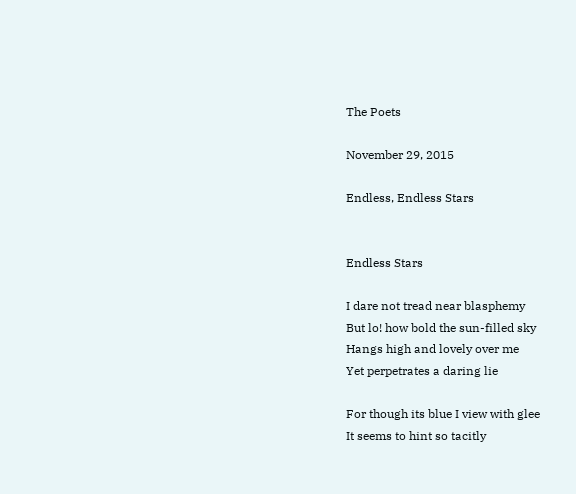The Poets

November 29, 2015

Endless, Endless Stars


Endless Stars

I dare not tread near blasphemy
But lo! how bold the sun-filled sky
Hangs high and lovely over me
Yet perpetrates a daring lie

For though its blue I view with glee
It seems to hint so tacitly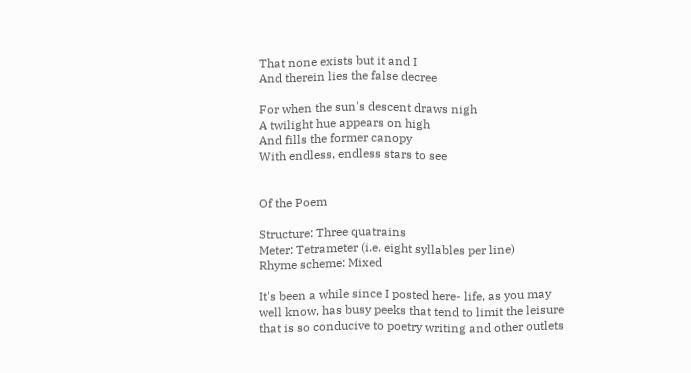That none exists but it and I
And therein lies the false decree

For when the sun's descent draws nigh
A twilight hue appears on high
And fills the former canopy
With endless, endless stars to see


Of the Poem

Structure: Three quatrains
Meter: Tetrameter (i.e. eight syllables per line)
Rhyme scheme: Mixed

It's been a while since I posted here- life, as you may well know, has busy peeks that tend to limit the leisure that is so conducive to poetry writing and other outlets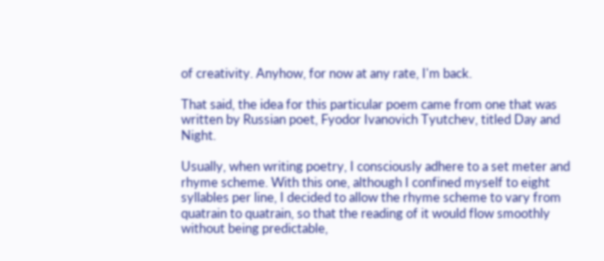of creativity. Anyhow, for now at any rate, I'm back.

That said, the idea for this particular poem came from one that was written by Russian poet, Fyodor Ivanovich Tyutchev, titled Day and Night.

Usually, when writing poetry, I consciously adhere to a set meter and rhyme scheme. With this one, although I confined myself to eight syllables per line, I decided to allow the rhyme scheme to vary from quatrain to quatrain, so that the reading of it would flow smoothly without being predictable,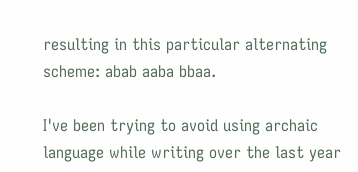resulting in this particular alternating scheme: abab aaba bbaa.

I've been trying to avoid using archaic language while writing over the last year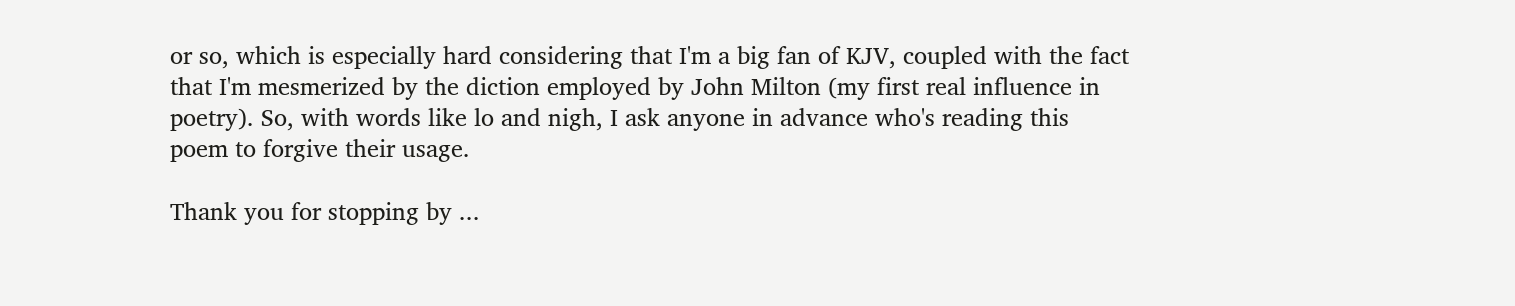or so, which is especially hard considering that I'm a big fan of KJV, coupled with the fact that I'm mesmerized by the diction employed by John Milton (my first real influence in poetry). So, with words like lo and nigh, I ask anyone in advance who's reading this poem to forgive their usage.

Thank you for stopping by ...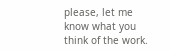please, let me know what you think of the work.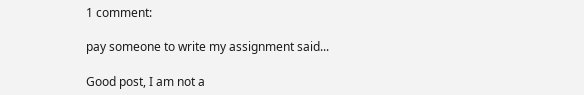1 comment:

pay someone to write my assignment said...

Good post, I am not a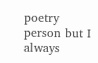poetry person but I always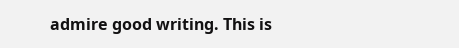admire good writing. This is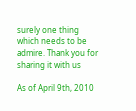surely one thing which needs to be admire. Thank you for sharing it with us

As of April 9th, 2010